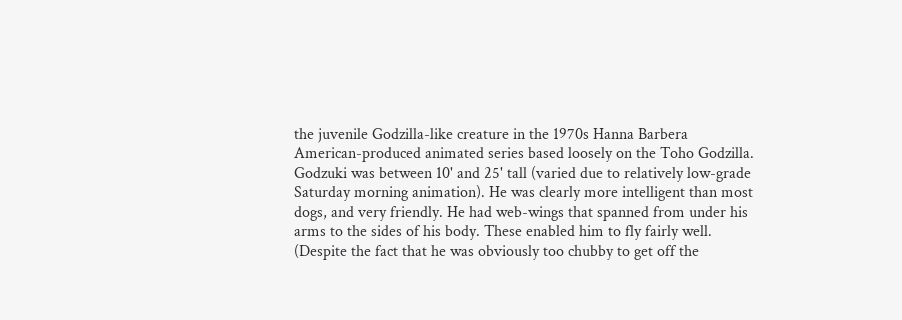the juvenile Godzilla-like creature in the 1970s Hanna Barbera American-produced animated series based loosely on the Toho Godzilla. Godzuki was between 10' and 25' tall (varied due to relatively low-grade Saturday morning animation). He was clearly more intelligent than most dogs, and very friendly. He had web-wings that spanned from under his arms to the sides of his body. These enabled him to fly fairly well. (Despite the fact that he was obviously too chubby to get off the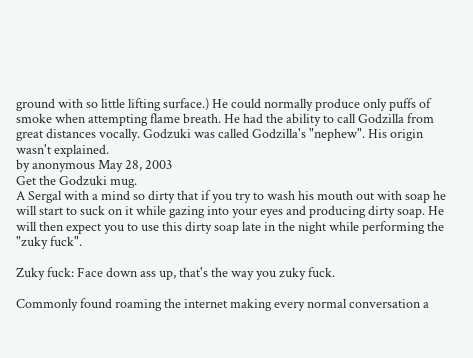ground with so little lifting surface.) He could normally produce only puffs of smoke when attempting flame breath. He had the ability to call Godzilla from great distances vocally. Godzuki was called Godzilla's "nephew". His origin wasn't explained.
by anonymous May 28, 2003
Get the Godzuki mug.
A Sergal with a mind so dirty that if you try to wash his mouth out with soap he will start to suck on it while gazing into your eyes and producing dirty soap. He will then expect you to use this dirty soap late in the night while performing the "zuky fuck".

Zuky fuck: Face down ass up, that's the way you zuky fuck.

Commonly found roaming the internet making every normal conversation a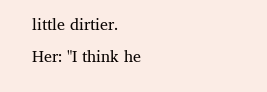little dirtier.
Her: "I think he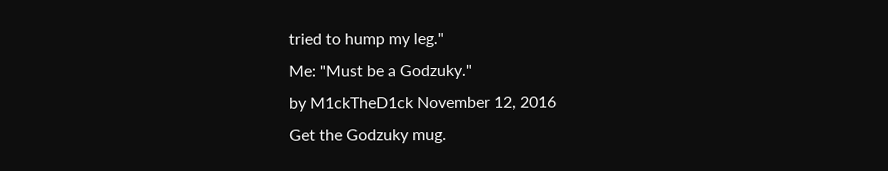tried to hump my leg."
Me: "Must be a Godzuky."
by M1ckTheD1ck November 12, 2016
Get the Godzuky mug.